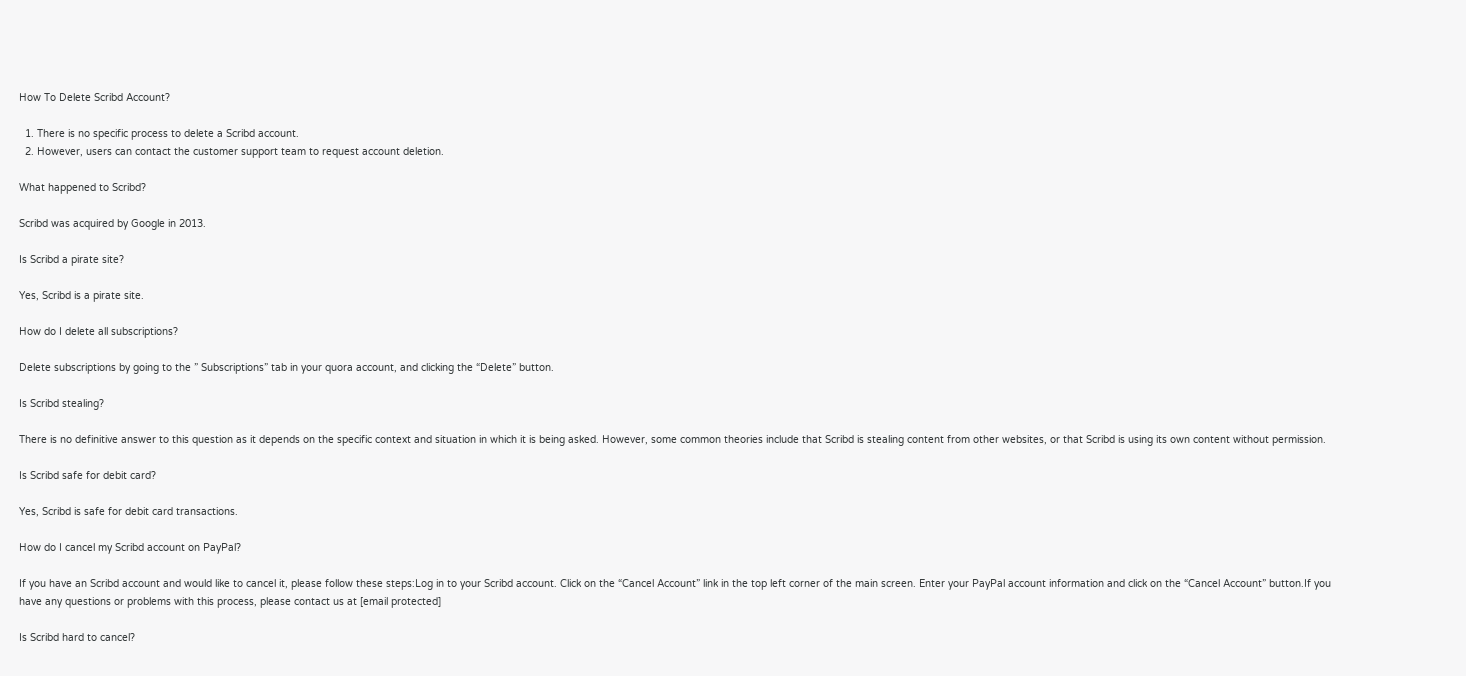How To Delete Scribd Account?

  1. There is no specific process to delete a Scribd account.
  2. However, users can contact the customer support team to request account deletion.

What happened to Scribd?

Scribd was acquired by Google in 2013.

Is Scribd a pirate site?

Yes, Scribd is a pirate site.

How do I delete all subscriptions?

Delete subscriptions by going to the ” Subscriptions” tab in your quora account, and clicking the “Delete” button.

Is Scribd stealing?

There is no definitive answer to this question as it depends on the specific context and situation in which it is being asked. However, some common theories include that Scribd is stealing content from other websites, or that Scribd is using its own content without permission.

Is Scribd safe for debit card?

Yes, Scribd is safe for debit card transactions.

How do I cancel my Scribd account on PayPal?

If you have an Scribd account and would like to cancel it, please follow these steps:Log in to your Scribd account. Click on the “Cancel Account” link in the top left corner of the main screen. Enter your PayPal account information and click on the “Cancel Account” button.If you have any questions or problems with this process, please contact us at [email protected]

Is Scribd hard to cancel?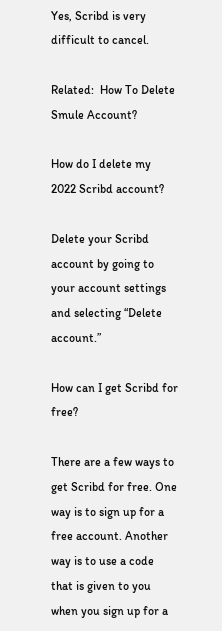Yes, Scribd is very difficult to cancel.

Related:  How To Delete Smule Account?

How do I delete my 2022 Scribd account?

Delete your Scribd account by going to your account settings and selecting “Delete account.”

How can I get Scribd for free?

There are a few ways to get Scribd for free. One way is to sign up for a free account. Another way is to use a code that is given to you when you sign up for a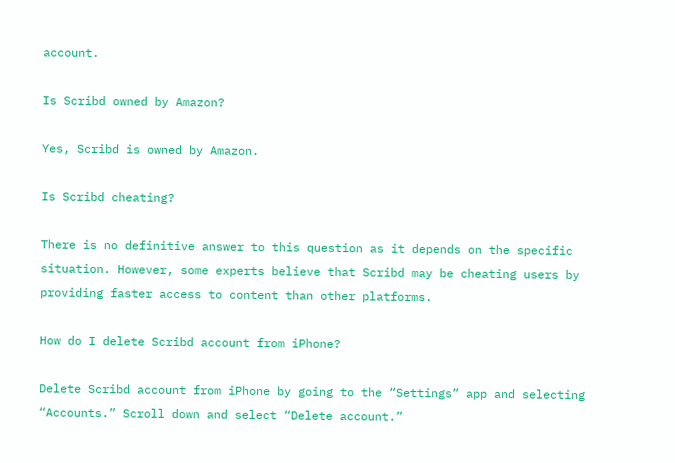account.

Is Scribd owned by Amazon?

Yes, Scribd is owned by Amazon.

Is Scribd cheating?

There is no definitive answer to this question as it depends on the specific situation. However, some experts believe that Scribd may be cheating users by providing faster access to content than other platforms.

How do I delete Scribd account from iPhone?

Delete Scribd account from iPhone by going to the “Settings” app and selecting “Accounts.” Scroll down and select “Delete account.”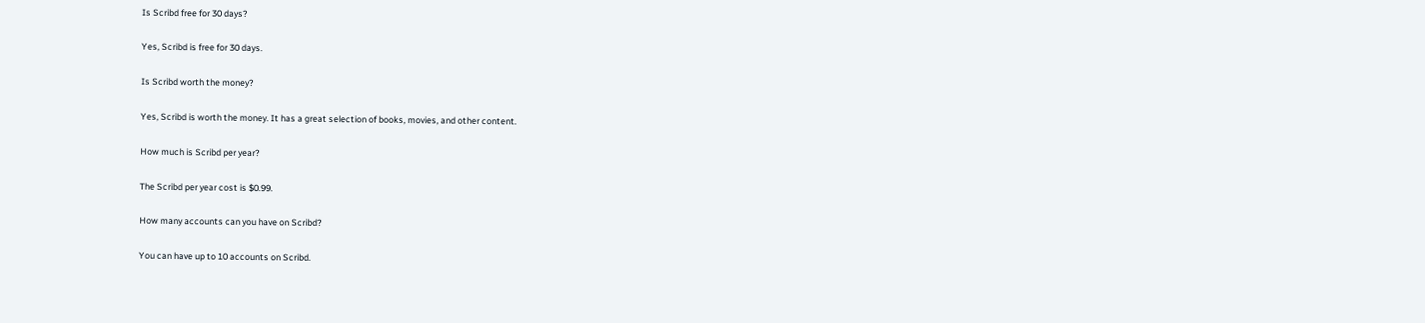Is Scribd free for 30 days?

Yes, Scribd is free for 30 days.

Is Scribd worth the money?

Yes, Scribd is worth the money. It has a great selection of books, movies, and other content.

How much is Scribd per year?

The Scribd per year cost is $0.99.

How many accounts can you have on Scribd?

You can have up to 10 accounts on Scribd.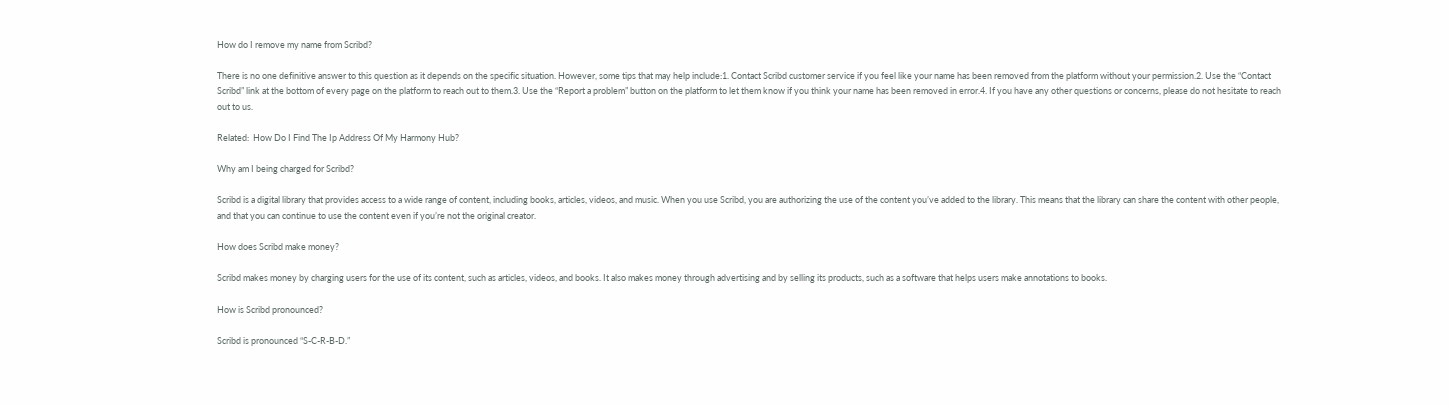How do I remove my name from Scribd?

There is no one definitive answer to this question as it depends on the specific situation. However, some tips that may help include:1. Contact Scribd customer service if you feel like your name has been removed from the platform without your permission.2. Use the “Contact Scribd” link at the bottom of every page on the platform to reach out to them.3. Use the “Report a problem” button on the platform to let them know if you think your name has been removed in error.4. If you have any other questions or concerns, please do not hesitate to reach out to us.

Related:  How Do I Find The Ip Address Of My Harmony Hub?

Why am I being charged for Scribd?

Scribd is a digital library that provides access to a wide range of content, including books, articles, videos, and music. When you use Scribd, you are authorizing the use of the content you’ve added to the library. This means that the library can share the content with other people, and that you can continue to use the content even if you’re not the original creator.

How does Scribd make money?

Scribd makes money by charging users for the use of its content, such as articles, videos, and books. It also makes money through advertising and by selling its products, such as a software that helps users make annotations to books.

How is Scribd pronounced?

Scribd is pronounced “S-C-R-B-D.”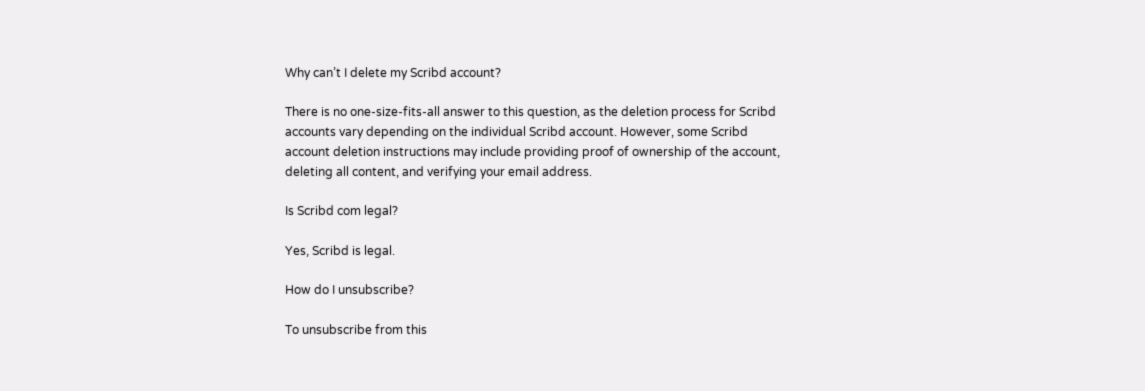Why can’t I delete my Scribd account?

There is no one-size-fits-all answer to this question, as the deletion process for Scribd accounts vary depending on the individual Scribd account. However, some Scribd account deletion instructions may include providing proof of ownership of the account, deleting all content, and verifying your email address.

Is Scribd com legal?

Yes, Scribd is legal.

How do I unsubscribe?

To unsubscribe from this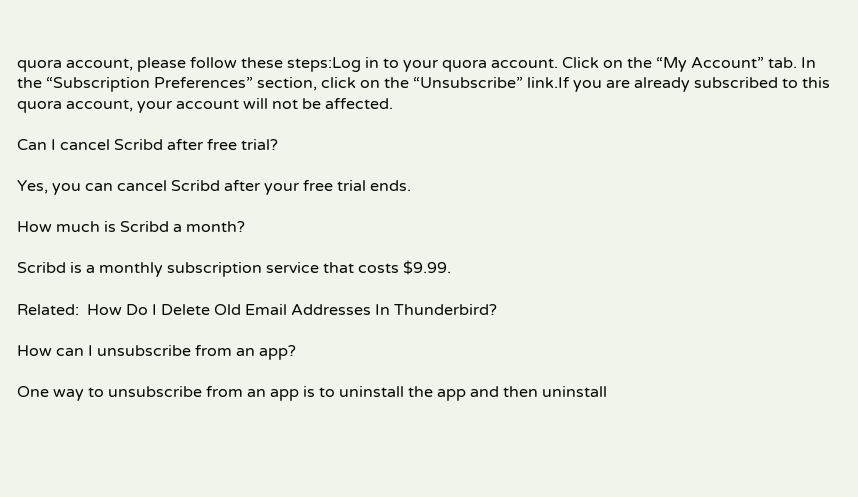quora account, please follow these steps:Log in to your quora account. Click on the “My Account” tab. In the “Subscription Preferences” section, click on the “Unsubscribe” link.If you are already subscribed to this quora account, your account will not be affected.

Can I cancel Scribd after free trial?

Yes, you can cancel Scribd after your free trial ends.

How much is Scribd a month?

Scribd is a monthly subscription service that costs $9.99.

Related:  How Do I Delete Old Email Addresses In Thunderbird?

How can I unsubscribe from an app?

One way to unsubscribe from an app is to uninstall the app and then uninstall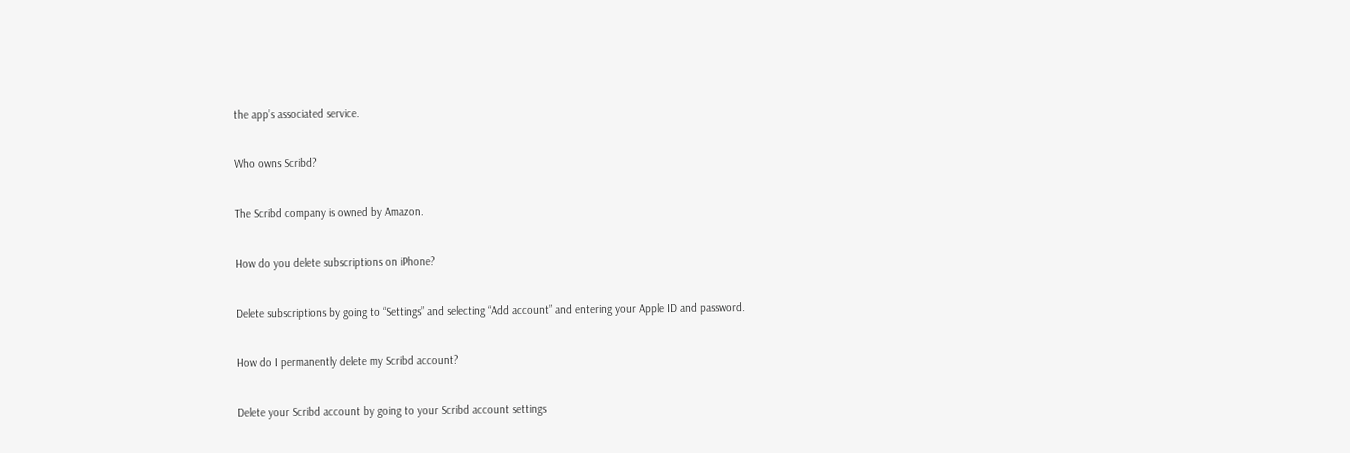the app’s associated service.

Who owns Scribd?

The Scribd company is owned by Amazon.

How do you delete subscriptions on iPhone?

Delete subscriptions by going to “Settings” and selecting “Add account” and entering your Apple ID and password.

How do I permanently delete my Scribd account?

Delete your Scribd account by going to your Scribd account settings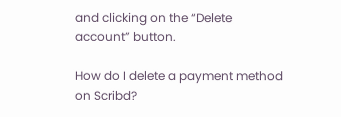and clicking on the “Delete account” button.

How do I delete a payment method on Scribd?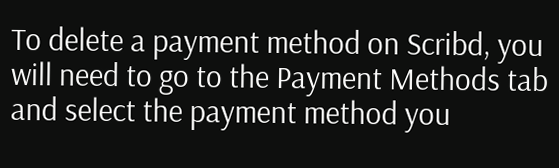To delete a payment method on Scribd, you will need to go to the Payment Methods tab and select the payment method you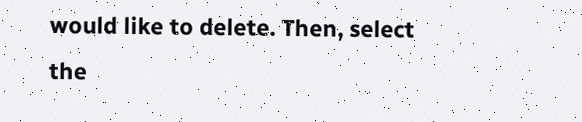would like to delete. Then, select the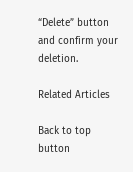“Delete” button and confirm your deletion.

Related Articles

Back to top button